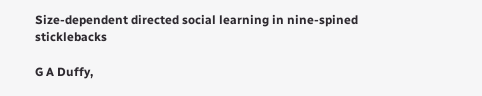Size-dependent directed social learning in nine-spined sticklebacks

G A Duffy,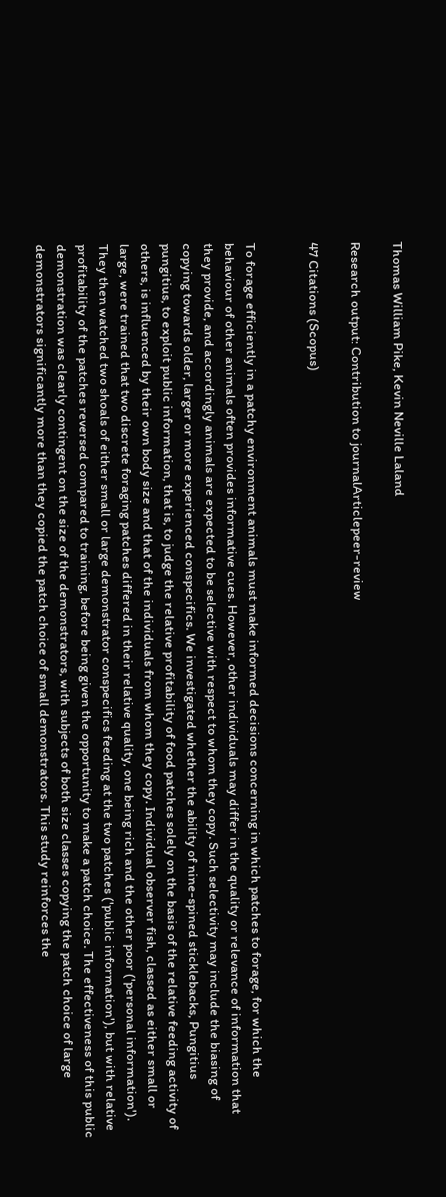Thomas William Pike, Kevin Neville Laland

Research output: Contribution to journalArticlepeer-review

47 Citations (Scopus)


To forage efficiently in a patchy environment animals must make informed decisions concerning in which patches to forage, for which the behaviour of other animals often provides informative cues. However, other individuals may differ in the quality or relevance of information that they provide, and accordingly animals are expected to be selective with respect to whom they copy. Such selectivity may include the biasing of copying towards older, larger or more experienced conspecifics. We investigated whether the ability of nine-spined sticklebacks, Pungitius pungitius, to exploit public information, that is, to judge the relative profitability of food patches solely on the basis of the relative feeding activity of others, is influenced by their own body size and that of the individuals from whom they copy. Individual observer fish, classed as either small or large, were trained that two discrete foraging patches differed in their relative quality, one being rich and the other poor ('personal information'). They then watched two shoals of either small or large demonstrator conspecifics feeding at the two patches ('public information'), but with relative profitability of the patches reversed compared to training, before being given the opportunity to make a patch choice. The effectiveness of this public demonstration was clearly contingent on the size of the demonstrators, with subjects of both size classes copying the patch choice of large demonstrators significantly more than they copied the patch choice of small demonstrators. This study reinforces the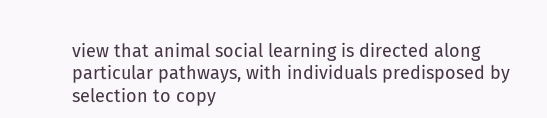view that animal social learning is directed along particular pathways, with individuals predisposed by selection to copy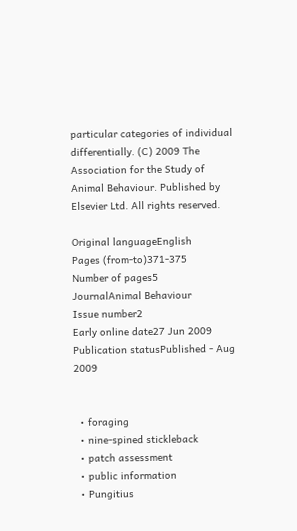particular categories of individual differentially. (C) 2009 The Association for the Study of Animal Behaviour. Published by Elsevier Ltd. All rights reserved.

Original languageEnglish
Pages (from-to)371-375
Number of pages5
JournalAnimal Behaviour
Issue number2
Early online date27 Jun 2009
Publication statusPublished - Aug 2009


  • foraging
  • nine-spined stickleback
  • patch assessment
  • public information
  • Pungitius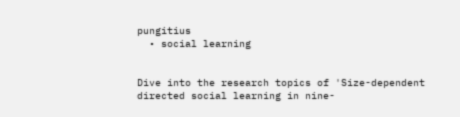pungitius
  • social learning


Dive into the research topics of 'Size-dependent directed social learning in nine-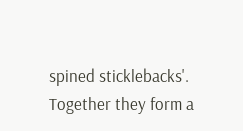spined sticklebacks'. Together they form a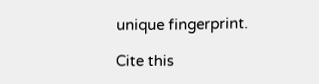unique fingerprint.

Cite this